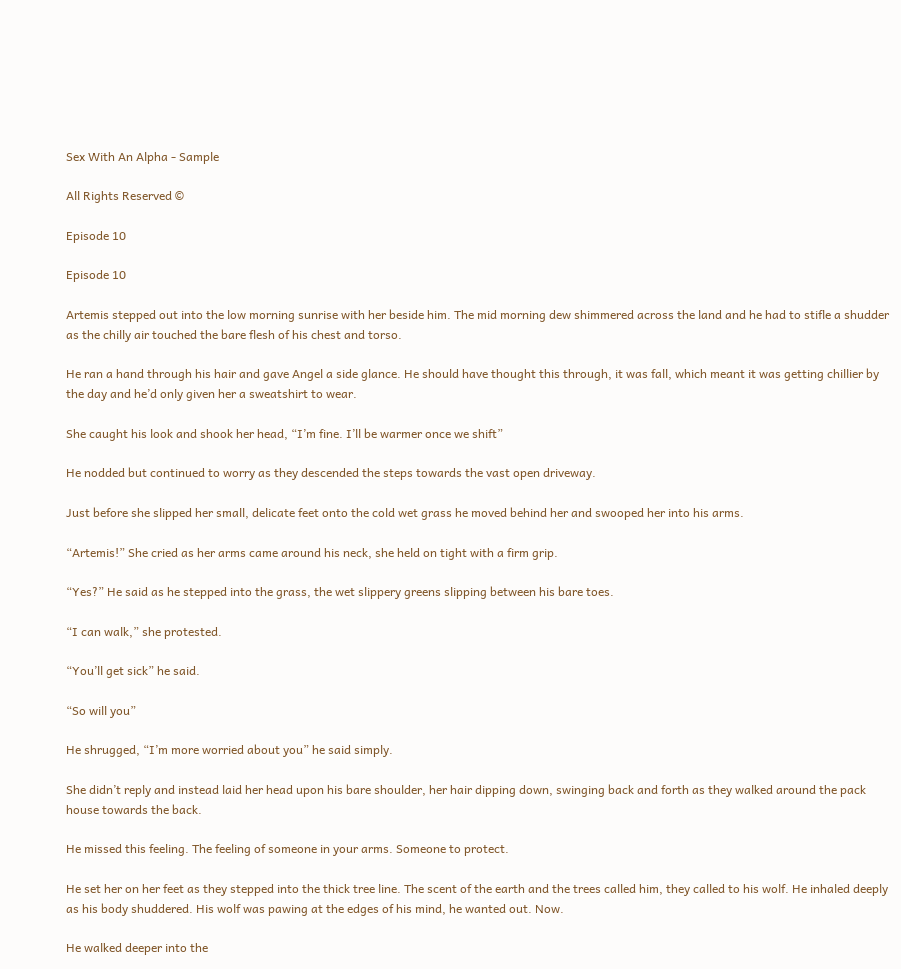Sex With An Alpha - Sample

All Rights Reserved ©

Episode 10

Episode 10

Artemis stepped out into the low morning sunrise with her beside him. The mid morning dew shimmered across the land and he had to stifle a shudder as the chilly air touched the bare flesh of his chest and torso.

He ran a hand through his hair and gave Angel a side glance. He should have thought this through, it was fall, which meant it was getting chillier by the day and he’d only given her a sweatshirt to wear.

She caught his look and shook her head, “I’m fine. I’ll be warmer once we shift”

He nodded but continued to worry as they descended the steps towards the vast open driveway.

Just before she slipped her small, delicate feet onto the cold wet grass he moved behind her and swooped her into his arms.

“Artemis!” She cried as her arms came around his neck, she held on tight with a firm grip.

“Yes?” He said as he stepped into the grass, the wet slippery greens slipping between his bare toes.

“I can walk,” she protested.

“You’ll get sick” he said.

“So will you”

He shrugged, “I’m more worried about you” he said simply.

She didn’t reply and instead laid her head upon his bare shoulder, her hair dipping down, swinging back and forth as they walked around the pack house towards the back.

He missed this feeling. The feeling of someone in your arms. Someone to protect.

He set her on her feet as they stepped into the thick tree line. The scent of the earth and the trees called him, they called to his wolf. He inhaled deeply as his body shuddered. His wolf was pawing at the edges of his mind, he wanted out. Now.

He walked deeper into the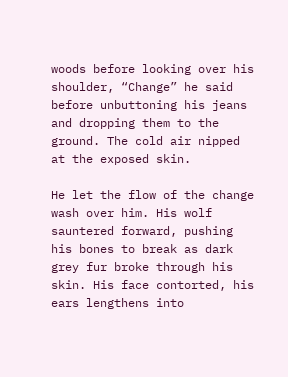woods before looking over his shoulder, “Change” he said before unbuttoning his jeans and dropping them to the ground. The cold air nipped at the exposed skin.

He let the flow of the change wash over him. His wolf sauntered forward, pushing his bones to break as dark grey fur broke through his skin. His face contorted, his ears lengthens into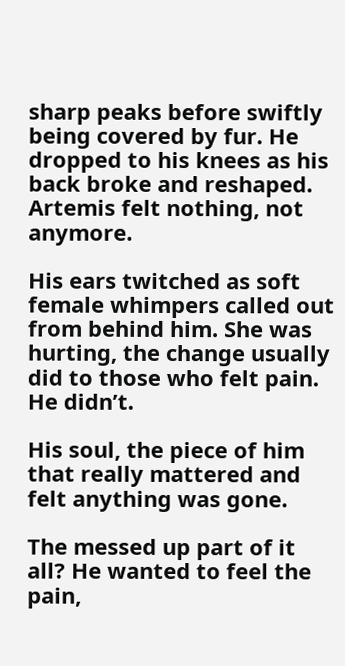sharp peaks before swiftly being covered by fur. He dropped to his knees as his back broke and reshaped. Artemis felt nothing, not anymore.

His ears twitched as soft female whimpers called out from behind him. She was hurting, the change usually did to those who felt pain. He didn’t.

His soul, the piece of him that really mattered and felt anything was gone.

The messed up part of it all? He wanted to feel the pain,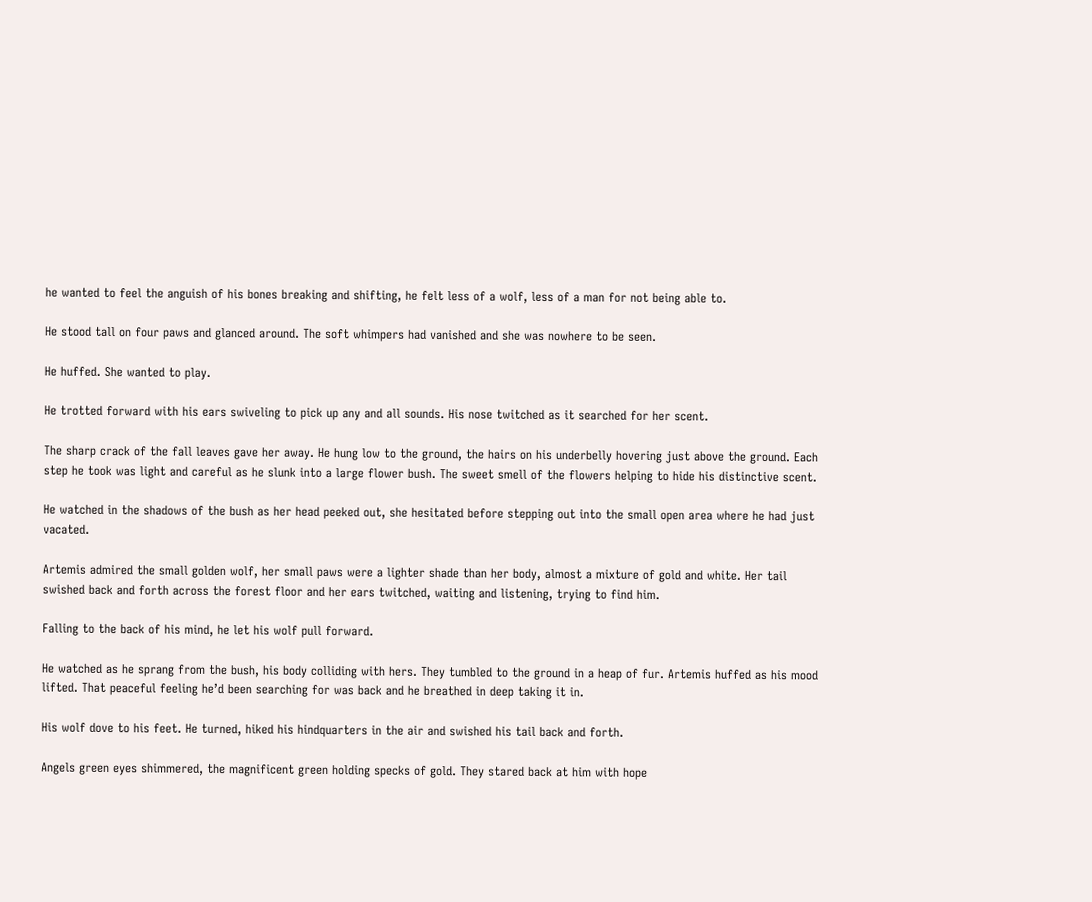he wanted to feel the anguish of his bones breaking and shifting, he felt less of a wolf, less of a man for not being able to.

He stood tall on four paws and glanced around. The soft whimpers had vanished and she was nowhere to be seen.

He huffed. She wanted to play.

He trotted forward with his ears swiveling to pick up any and all sounds. His nose twitched as it searched for her scent.

The sharp crack of the fall leaves gave her away. He hung low to the ground, the hairs on his underbelly hovering just above the ground. Each step he took was light and careful as he slunk into a large flower bush. The sweet smell of the flowers helping to hide his distinctive scent.

He watched in the shadows of the bush as her head peeked out, she hesitated before stepping out into the small open area where he had just vacated.

Artemis admired the small golden wolf, her small paws were a lighter shade than her body, almost a mixture of gold and white. Her tail swished back and forth across the forest floor and her ears twitched, waiting and listening, trying to find him.

Falling to the back of his mind, he let his wolf pull forward.

He watched as he sprang from the bush, his body colliding with hers. They tumbled to the ground in a heap of fur. Artemis huffed as his mood lifted. That peaceful feeling he’d been searching for was back and he breathed in deep taking it in.

His wolf dove to his feet. He turned, hiked his hindquarters in the air and swished his tail back and forth.

Angels green eyes shimmered, the magnificent green holding specks of gold. They stared back at him with hope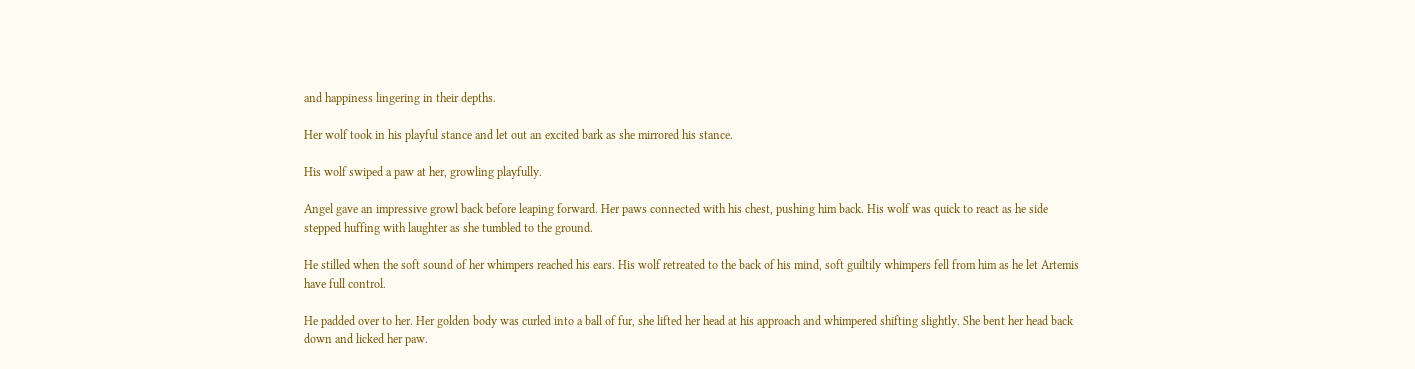and happiness lingering in their depths.

Her wolf took in his playful stance and let out an excited bark as she mirrored his stance.

His wolf swiped a paw at her, growling playfully.

Angel gave an impressive growl back before leaping forward. Her paws connected with his chest, pushing him back. His wolf was quick to react as he side stepped huffing with laughter as she tumbled to the ground.

He stilled when the soft sound of her whimpers reached his ears. His wolf retreated to the back of his mind, soft guiltily whimpers fell from him as he let Artemis have full control.

He padded over to her. Her golden body was curled into a ball of fur, she lifted her head at his approach and whimpered shifting slightly. She bent her head back down and licked her paw.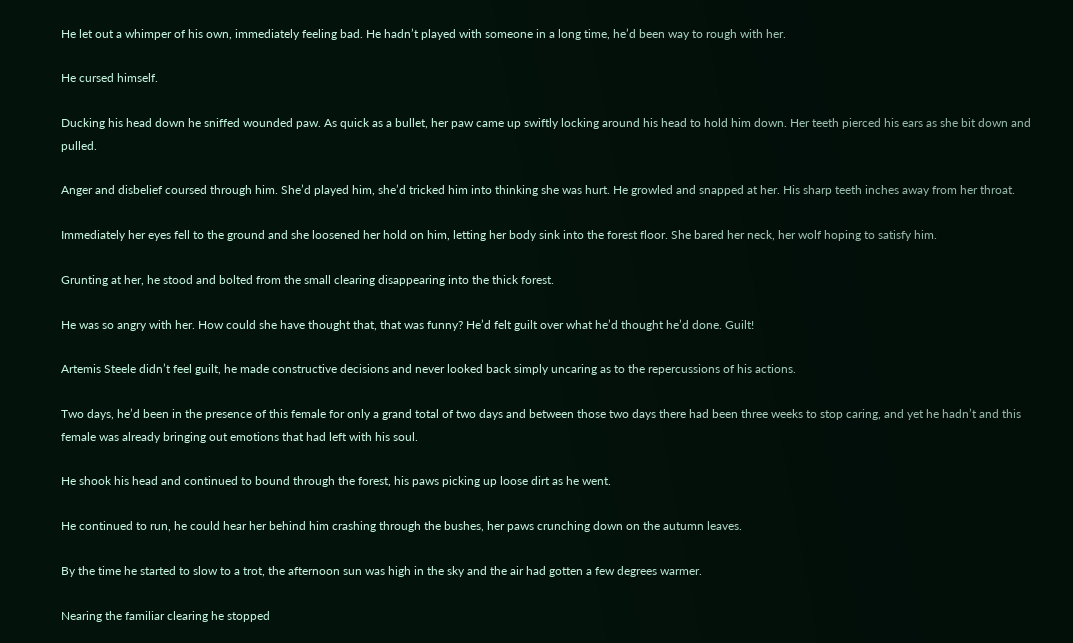He let out a whimper of his own, immediately feeling bad. He hadn’t played with someone in a long time, he’d been way to rough with her.

He cursed himself.

Ducking his head down he sniffed wounded paw. As quick as a bullet, her paw came up swiftly locking around his head to hold him down. Her teeth pierced his ears as she bit down and pulled.

Anger and disbelief coursed through him. She’d played him, she’d tricked him into thinking she was hurt. He growled and snapped at her. His sharp teeth inches away from her throat.

Immediately her eyes fell to the ground and she loosened her hold on him, letting her body sink into the forest floor. She bared her neck, her wolf hoping to satisfy him.

Grunting at her, he stood and bolted from the small clearing disappearing into the thick forest.

He was so angry with her. How could she have thought that, that was funny? He’d felt guilt over what he’d thought he’d done. Guilt!

Artemis Steele didn’t feel guilt, he made constructive decisions and never looked back simply uncaring as to the repercussions of his actions.

Two days, he’d been in the presence of this female for only a grand total of two days and between those two days there had been three weeks to stop caring, and yet he hadn’t and this female was already bringing out emotions that had left with his soul.

He shook his head and continued to bound through the forest, his paws picking up loose dirt as he went.

He continued to run, he could hear her behind him crashing through the bushes, her paws crunching down on the autumn leaves.

By the time he started to slow to a trot, the afternoon sun was high in the sky and the air had gotten a few degrees warmer.

Nearing the familiar clearing he stopped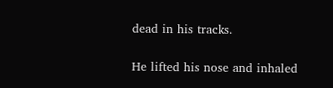dead in his tracks.

He lifted his nose and inhaled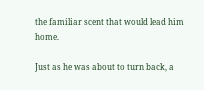the familiar scent that would lead him home.

Just as he was about to turn back, a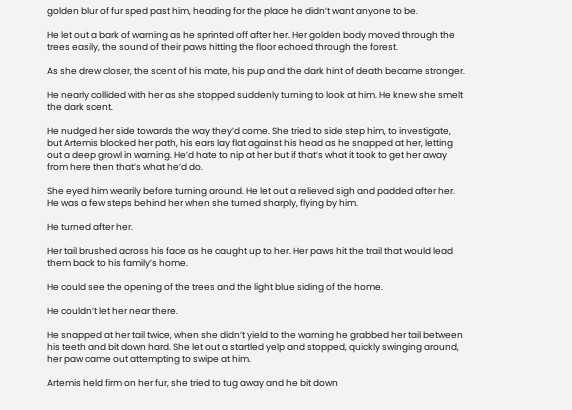golden blur of fur sped past him, heading for the place he didn’t want anyone to be.

He let out a bark of warning as he sprinted off after her. Her golden body moved through the trees easily, the sound of their paws hitting the floor echoed through the forest.

As she drew closer, the scent of his mate, his pup and the dark hint of death became stronger.

He nearly collided with her as she stopped suddenly turning to look at him. He knew she smelt the dark scent.

He nudged her side towards the way they’d come. She tried to side step him, to investigate, but Artemis blocked her path, his ears lay flat against his head as he snapped at her, letting out a deep growl in warning. He’d hate to nip at her but if that’s what it took to get her away from here then that’s what he’d do.

She eyed him wearily before turning around. He let out a relieved sigh and padded after her. He was a few steps behind her when she turned sharply, flying by him.

He turned after her.

Her tail brushed across his face as he caught up to her. Her paws hit the trail that would lead them back to his family’s home.

He could see the opening of the trees and the light blue siding of the home.

He couldn’t let her near there.

He snapped at her tail twice, when she didn’t yield to the warning he grabbed her tail between his teeth and bit down hard. She let out a startled yelp and stopped, quickly swinging around, her paw came out attempting to swipe at him.

Artemis held firm on her fur, she tried to tug away and he bit down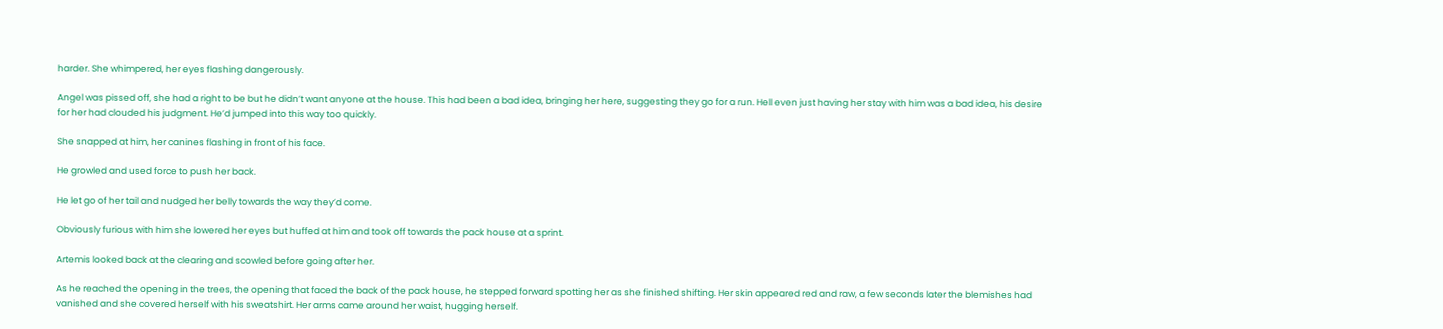harder. She whimpered, her eyes flashing dangerously.

Angel was pissed off, she had a right to be but he didn’t want anyone at the house. This had been a bad idea, bringing her here, suggesting they go for a run. Hell even just having her stay with him was a bad idea, his desire for her had clouded his judgment. He’d jumped into this way too quickly.

She snapped at him, her canines flashing in front of his face.

He growled and used force to push her back.

He let go of her tail and nudged her belly towards the way they’d come.

Obviously furious with him she lowered her eyes but huffed at him and took off towards the pack house at a sprint.

Artemis looked back at the clearing and scowled before going after her.

As he reached the opening in the trees, the opening that faced the back of the pack house, he stepped forward spotting her as she finished shifting. Her skin appeared red and raw, a few seconds later the blemishes had vanished and she covered herself with his sweatshirt. Her arms came around her waist, hugging herself.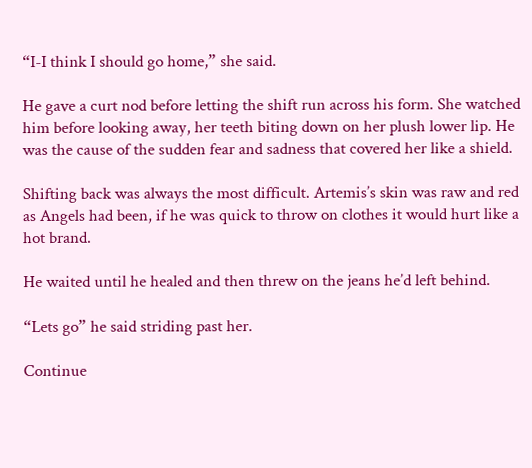“I-I think I should go home,” she said.

He gave a curt nod before letting the shift run across his form. She watched him before looking away, her teeth biting down on her plush lower lip. He was the cause of the sudden fear and sadness that covered her like a shield.

Shifting back was always the most difficult. Artemis’s skin was raw and red as Angels had been, if he was quick to throw on clothes it would hurt like a hot brand.

He waited until he healed and then threw on the jeans he’d left behind.

“Lets go” he said striding past her.

Continue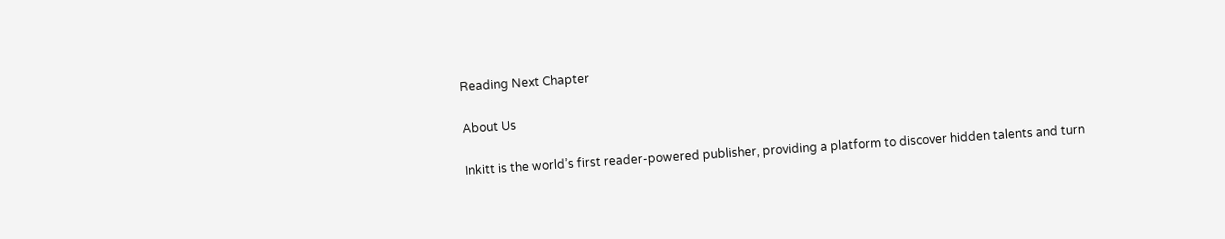Reading Next Chapter

About Us

Inkitt is the world’s first reader-powered publisher, providing a platform to discover hidden talents and turn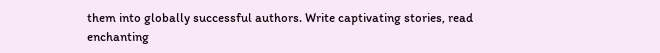them into globally successful authors. Write captivating stories, read enchanting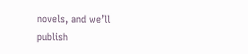novels, and we’ll publish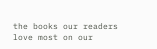the books our readers love most on our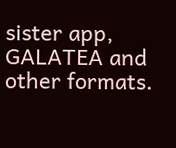sister app, GALATEA and other formats.